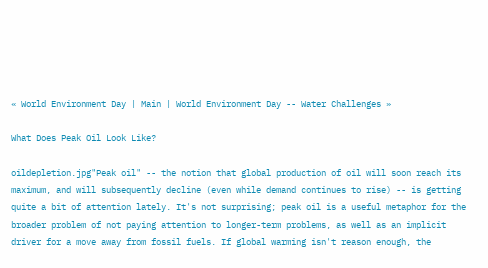« World Environment Day | Main | World Environment Day -- Water Challenges »

What Does Peak Oil Look Like?

oildepletion.jpg"Peak oil" -- the notion that global production of oil will soon reach its maximum, and will subsequently decline (even while demand continues to rise) -- is getting quite a bit of attention lately. It's not surprising; peak oil is a useful metaphor for the broader problem of not paying attention to longer-term problems, as well as an implicit driver for a move away from fossil fuels. If global warming isn't reason enough, the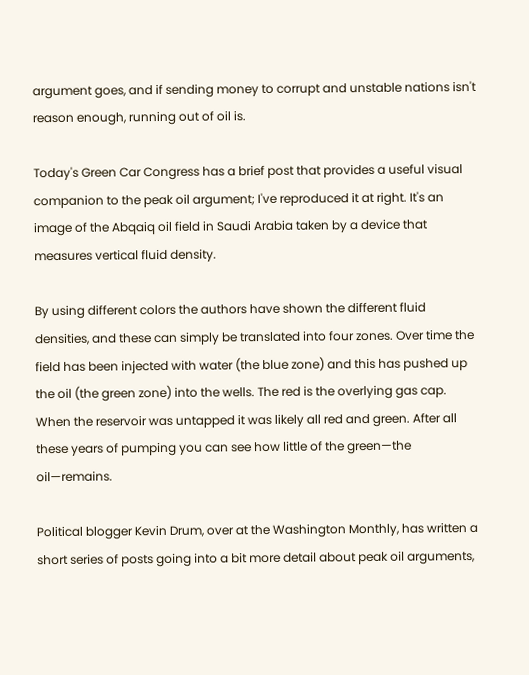argument goes, and if sending money to corrupt and unstable nations isn't reason enough, running out of oil is.

Today's Green Car Congress has a brief post that provides a useful visual companion to the peak oil argument; I've reproduced it at right. It's an image of the Abqaiq oil field in Saudi Arabia taken by a device that measures vertical fluid density.

By using different colors the authors have shown the different fluid densities, and these can simply be translated into four zones. Over time the field has been injected with water (the blue zone) and this has pushed up the oil (the green zone) into the wells. The red is the overlying gas cap. When the reservoir was untapped it was likely all red and green. After all these years of pumping you can see how little of the green—the oil—remains.

Political blogger Kevin Drum, over at the Washington Monthly, has written a short series of posts going into a bit more detail about peak oil arguments,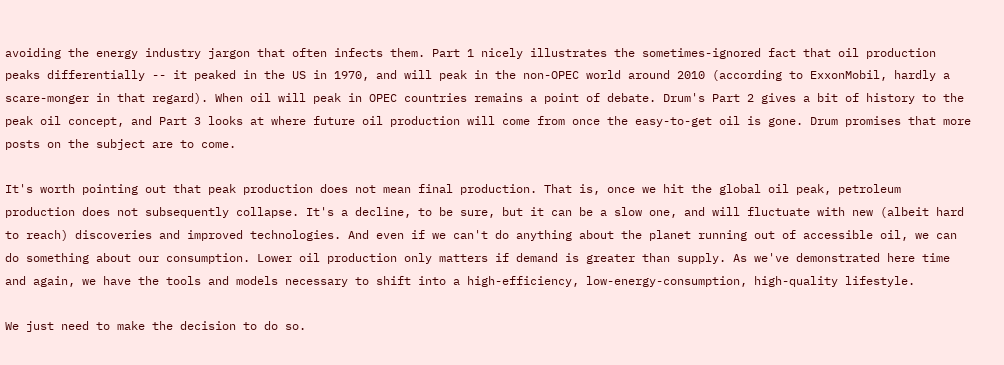avoiding the energy industry jargon that often infects them. Part 1 nicely illustrates the sometimes-ignored fact that oil production peaks differentially -- it peaked in the US in 1970, and will peak in the non-OPEC world around 2010 (according to ExxonMobil, hardly a scare-monger in that regard). When oil will peak in OPEC countries remains a point of debate. Drum's Part 2 gives a bit of history to the peak oil concept, and Part 3 looks at where future oil production will come from once the easy-to-get oil is gone. Drum promises that more posts on the subject are to come.

It's worth pointing out that peak production does not mean final production. That is, once we hit the global oil peak, petroleum production does not subsequently collapse. It's a decline, to be sure, but it can be a slow one, and will fluctuate with new (albeit hard to reach) discoveries and improved technologies. And even if we can't do anything about the planet running out of accessible oil, we can do something about our consumption. Lower oil production only matters if demand is greater than supply. As we've demonstrated here time and again, we have the tools and models necessary to shift into a high-efficiency, low-energy-consumption, high-quality lifestyle.

We just need to make the decision to do so.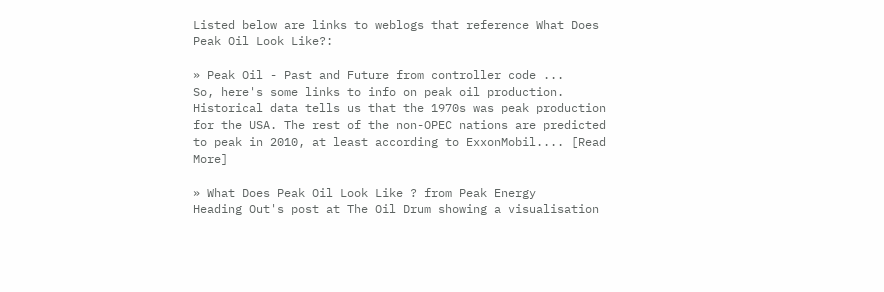Listed below are links to weblogs that reference What Does Peak Oil Look Like?:

» Peak Oil - Past and Future from controller code ...
So, here's some links to info on peak oil production. Historical data tells us that the 1970s was peak production for the USA. The rest of the non-OPEC nations are predicted to peak in 2010, at least according to ExxonMobil.... [Read More]

» What Does Peak Oil Look Like ? from Peak Energy
Heading Out's post at The Oil Drum showing a visualisation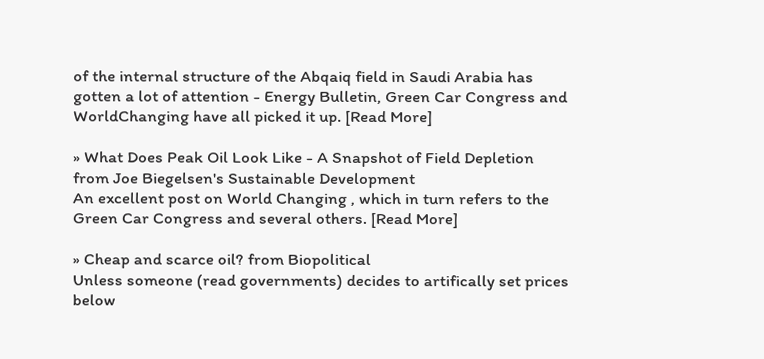of the internal structure of the Abqaiq field in Saudi Arabia has gotten a lot of attention - Energy Bulletin, Green Car Congress and WorldChanging have all picked it up. [Read More]

» What Does Peak Oil Look Like - A Snapshot of Field Depletion from Joe Biegelsen's Sustainable Development
An excellent post on World Changing , which in turn refers to the Green Car Congress and several others. [Read More]

» Cheap and scarce oil? from Biopolitical
Unless someone (read governments) decides to artifically set prices below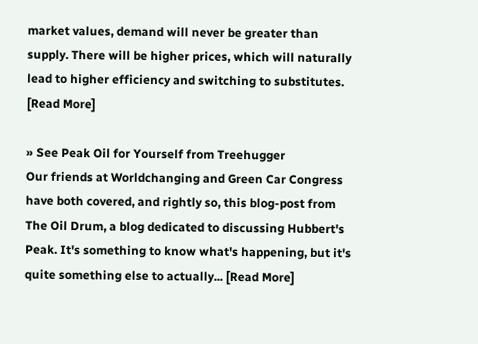market values, demand will never be greater than supply. There will be higher prices, which will naturally lead to higher efficiency and switching to substitutes. [Read More]

» See Peak Oil for Yourself from Treehugger
Our friends at Worldchanging and Green Car Congress have both covered, and rightly so, this blog-post from The Oil Drum, a blog dedicated to discussing Hubbert's Peak. It's something to know what's happening, but it's quite something else to actually... [Read More]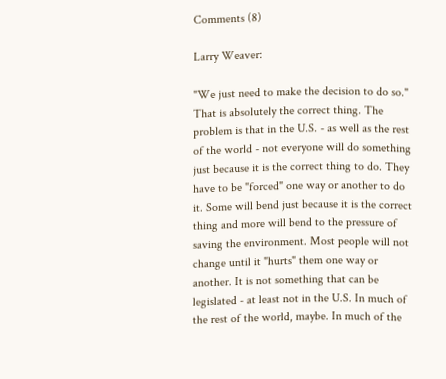Comments (8)

Larry Weaver:

"We just need to make the decision to do so." That is absolutely the correct thing. The problem is that in the U.S. - as well as the rest of the world - not everyone will do something just because it is the correct thing to do. They have to be "forced" one way or another to do it. Some will bend just because it is the correct thing and more will bend to the pressure of saving the environment. Most people will not change until it "hurts" them one way or another. It is not something that can be legislated - at least not in the U.S. In much of the rest of the world, maybe. In much of the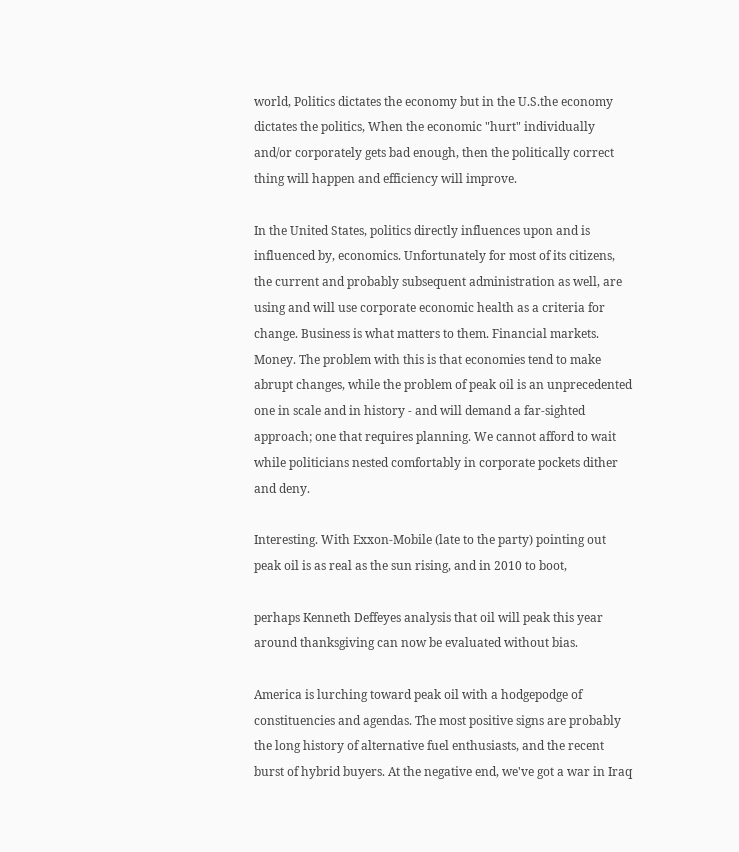world, Politics dictates the economy but in the U.S.the economy dictates the politics, When the economic "hurt" individually and/or corporately gets bad enough, then the politically correct thing will happen and efficiency will improve.

In the United States, politics directly influences upon and is influenced by, economics. Unfortunately for most of its citizens, the current and probably subsequent administration as well, are using and will use corporate economic health as a criteria for change. Business is what matters to them. Financial markets. Money. The problem with this is that economies tend to make abrupt changes, while the problem of peak oil is an unprecedented one in scale and in history - and will demand a far-sighted approach; one that requires planning. We cannot afford to wait while politicians nested comfortably in corporate pockets dither and deny.

Interesting. With Exxon-Mobile (late to the party) pointing out peak oil is as real as the sun rising, and in 2010 to boot,

perhaps Kenneth Deffeyes analysis that oil will peak this year around thanksgiving can now be evaluated without bias.

America is lurching toward peak oil with a hodgepodge of constituencies and agendas. The most positive signs are probably the long history of alternative fuel enthusiasts, and the recent burst of hybrid buyers. At the negative end, we've got a war in Iraq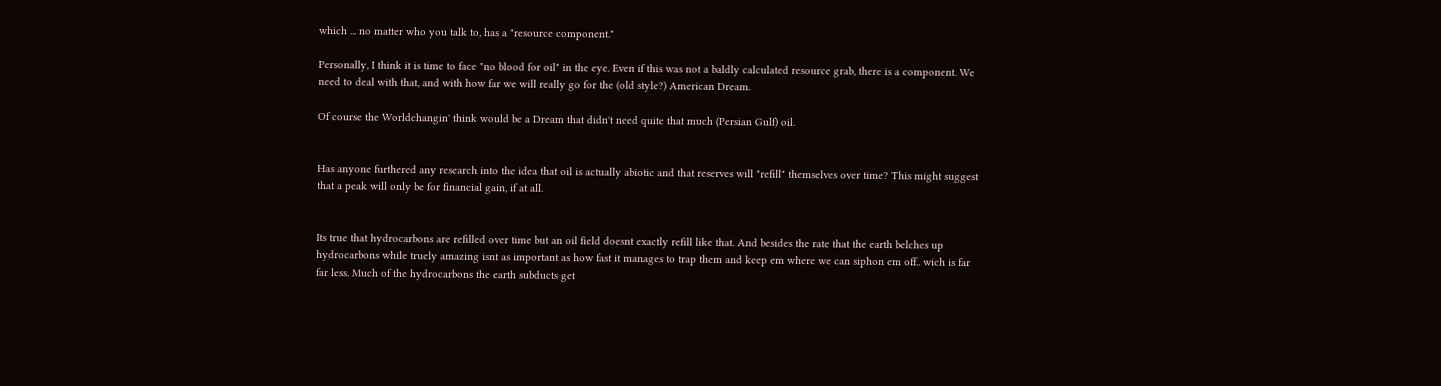which ... no matter who you talk to, has a "resource component."

Personally, I think it is time to face "no blood for oil" in the eye. Even if this was not a baldly calculated resource grab, there is a component. We need to deal with that, and with how far we will really go for the (old style?) American Dream.

Of course the Worldchangin' think would be a Dream that didn't need quite that much (Persian Gulf) oil.


Has anyone furthered any research into the idea that oil is actually abiotic and that reserves will "refill" themselves over time? This might suggest that a peak will only be for financial gain, if at all.


Its true that hydrocarbons are refilled over time but an oil field doesnt exactly refill like that. And besides the rate that the earth belches up hydrocarbons while truely amazing isnt as important as how fast it manages to trap them and keep em where we can siphon em off.. wich is far far less. Much of the hydrocarbons the earth subducts get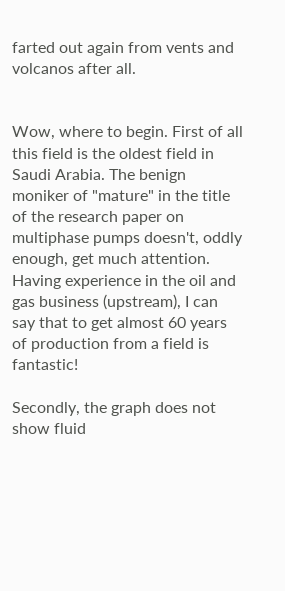farted out again from vents and volcanos after all.


Wow, where to begin. First of all this field is the oldest field in Saudi Arabia. The benign moniker of "mature" in the title of the research paper on multiphase pumps doesn't, oddly enough, get much attention. Having experience in the oil and gas business (upstream), I can say that to get almost 60 years of production from a field is fantastic!

Secondly, the graph does not show fluid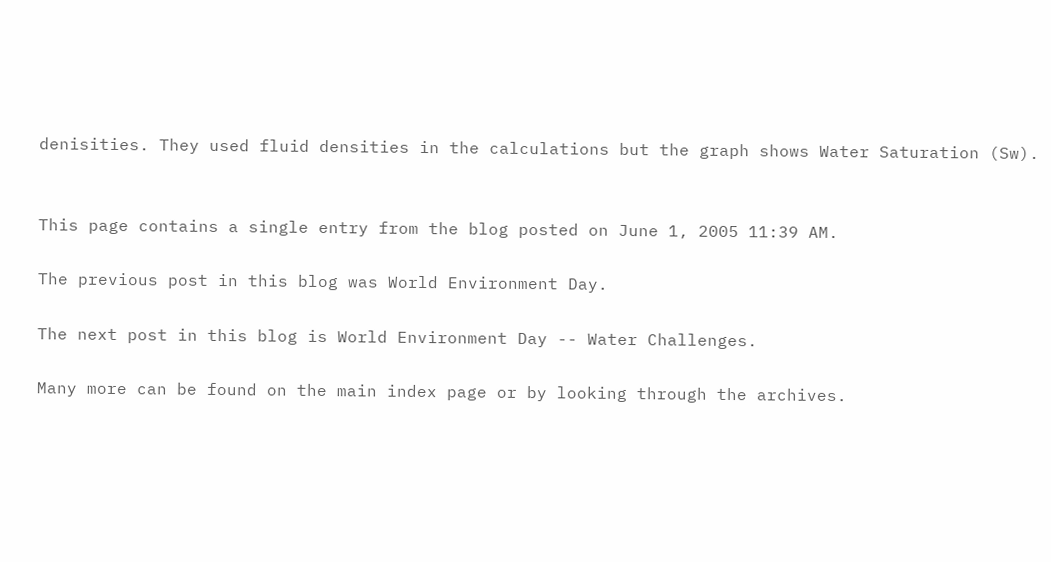denisities. They used fluid densities in the calculations but the graph shows Water Saturation (Sw).


This page contains a single entry from the blog posted on June 1, 2005 11:39 AM.

The previous post in this blog was World Environment Day.

The next post in this blog is World Environment Day -- Water Challenges.

Many more can be found on the main index page or by looking through the archives.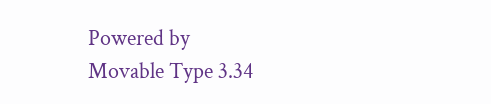Powered by
Movable Type 3.34